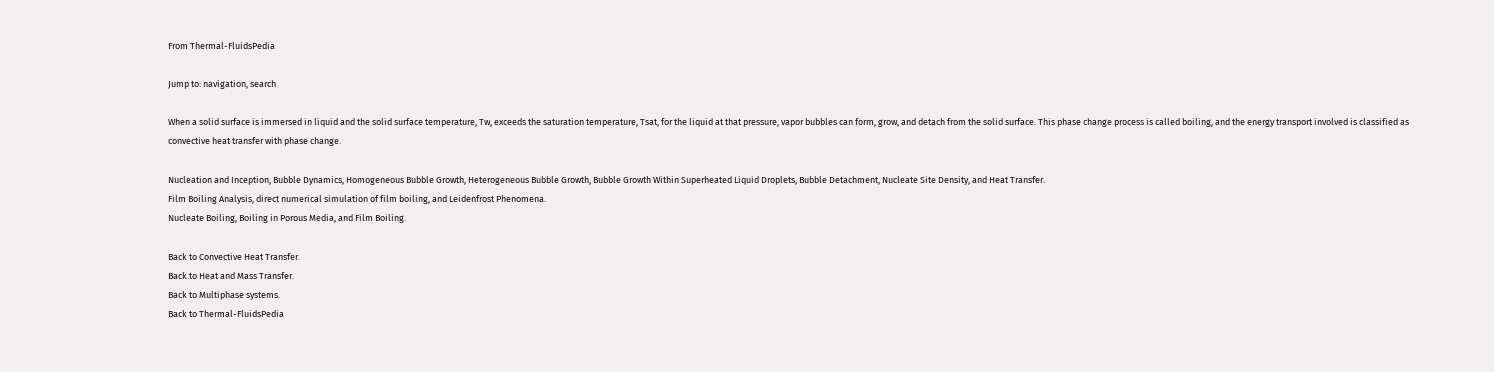From Thermal-FluidsPedia

Jump to: navigation, search

When a solid surface is immersed in liquid and the solid surface temperature, Tw, exceeds the saturation temperature, Tsat, for the liquid at that pressure, vapor bubbles can form, grow, and detach from the solid surface. This phase change process is called boiling, and the energy transport involved is classified as convective heat transfer with phase change.

Nucleation and Inception, Bubble Dynamics, Homogeneous Bubble Growth, Heterogeneous Bubble Growth, Bubble Growth Within Superheated Liquid Droplets, Bubble Detachment, Nucleate Site Density, and Heat Transfer.
Film Boiling Analysis, direct numerical simulation of film boiling, and Leidenfrost Phenomena.
Nucleate Boiling, Boiling in Porous Media, and Film Boiling.

Back to Convective Heat Transfer.
Back to Heat and Mass Transfer.
Back to Multiphase systems.
Back to Thermal-FluidsPedia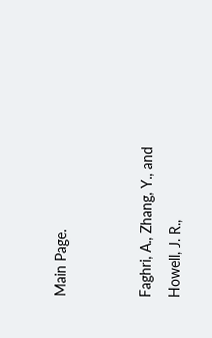Main Page.


Faghri, A., Zhang, Y., and Howell, J. R.,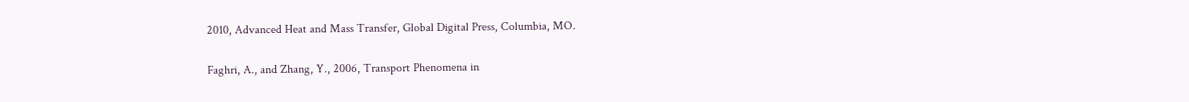2010, Advanced Heat and Mass Transfer, Global Digital Press, Columbia, MO.

Faghri, A., and Zhang, Y., 2006, Transport Phenomena in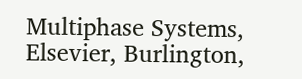Multiphase Systems, Elsevier, Burlington,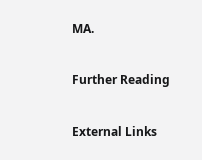MA.

Further Reading

External Links